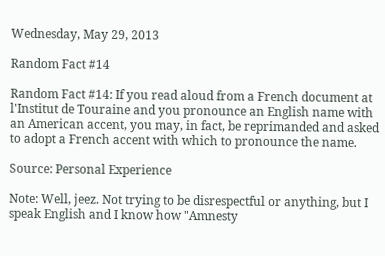Wednesday, May 29, 2013

Random Fact #14

Random Fact #14: If you read aloud from a French document at l'Institut de Touraine and you pronounce an English name with an American accent, you may, in fact, be reprimanded and asked to adopt a French accent with which to pronounce the name.

Source: Personal Experience

Note: Well, jeez. Not trying to be disrespectful or anything, but I speak English and I know how "Amnesty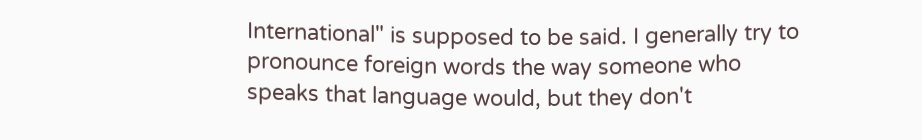International" is supposed to be said. I generally try to pronounce foreign words the way someone who speaks that language would, but they don't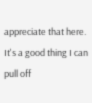appreciate that here. It's a good thing I can pull off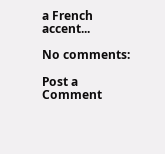a French accent...

No comments:

Post a Comment